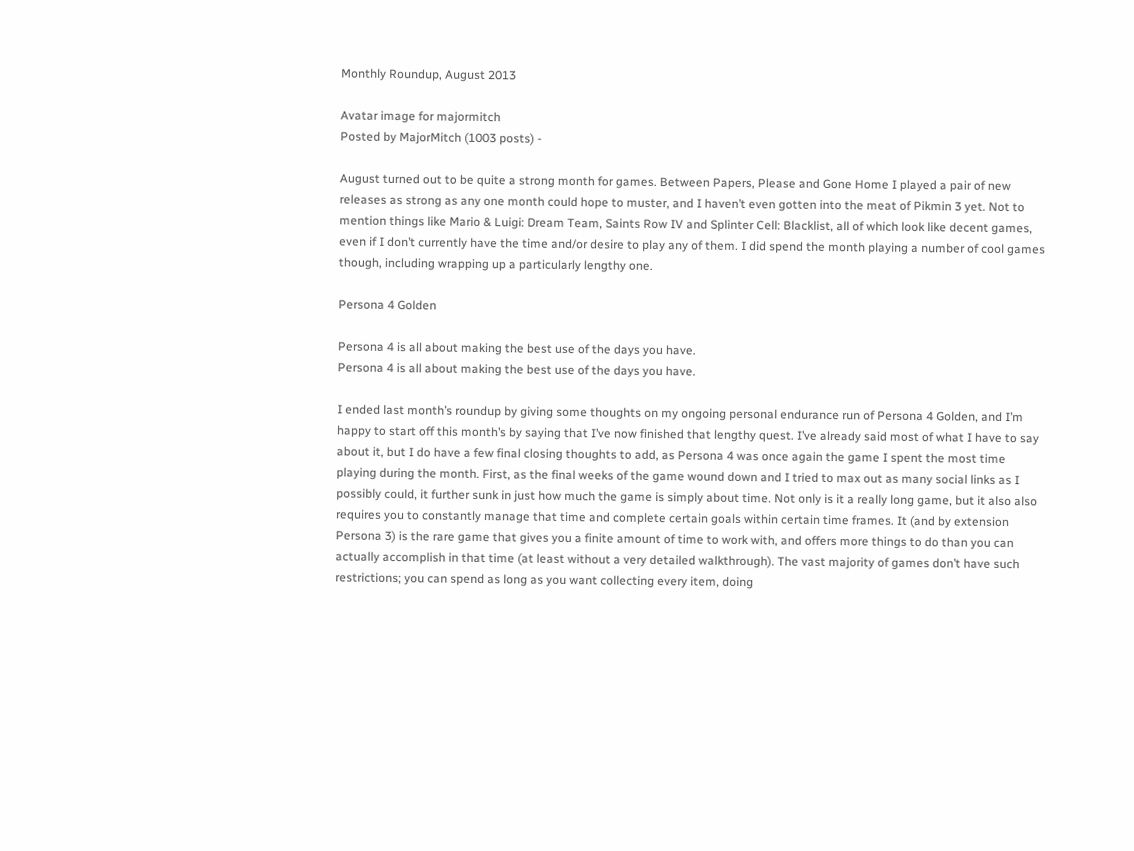Monthly Roundup, August 2013

Avatar image for majormitch
Posted by MajorMitch (1003 posts) -

August turned out to be quite a strong month for games. Between Papers, Please and Gone Home I played a pair of new releases as strong as any one month could hope to muster, and I haven’t even gotten into the meat of Pikmin 3 yet. Not to mention things like Mario & Luigi: Dream Team, Saints Row IV and Splinter Cell: Blacklist, all of which look like decent games, even if I don’t currently have the time and/or desire to play any of them. I did spend the month playing a number of cool games though, including wrapping up a particularly lengthy one.

Persona 4 Golden

Persona 4 is all about making the best use of the days you have.
Persona 4 is all about making the best use of the days you have.

I ended last month’s roundup by giving some thoughts on my ongoing personal endurance run of Persona 4 Golden, and I’m happy to start off this month’s by saying that I’ve now finished that lengthy quest. I’ve already said most of what I have to say about it, but I do have a few final closing thoughts to add, as Persona 4 was once again the game I spent the most time playing during the month. First, as the final weeks of the game wound down and I tried to max out as many social links as I possibly could, it further sunk in just how much the game is simply about time. Not only is it a really long game, but it also also requires you to constantly manage that time and complete certain goals within certain time frames. It (and by extension Persona 3) is the rare game that gives you a finite amount of time to work with, and offers more things to do than you can actually accomplish in that time (at least without a very detailed walkthrough). The vast majority of games don’t have such restrictions; you can spend as long as you want collecting every item, doing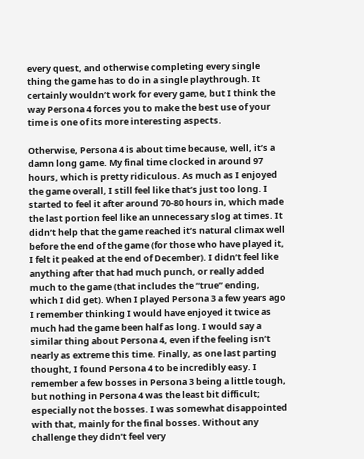every quest, and otherwise completing every single thing the game has to do in a single playthrough. It certainly wouldn’t work for every game, but I think the way Persona 4 forces you to make the best use of your time is one of its more interesting aspects.

Otherwise, Persona 4 is about time because, well, it’s a damn long game. My final time clocked in around 97 hours, which is pretty ridiculous. As much as I enjoyed the game overall, I still feel like that’s just too long. I started to feel it after around 70-80 hours in, which made the last portion feel like an unnecessary slog at times. It didn’t help that the game reached it’s natural climax well before the end of the game (for those who have played it, I felt it peaked at the end of December). I didn’t feel like anything after that had much punch, or really added much to the game (that includes the “true” ending, which I did get). When I played Persona 3 a few years ago I remember thinking I would have enjoyed it twice as much had the game been half as long. I would say a similar thing about Persona 4, even if the feeling isn’t nearly as extreme this time. Finally, as one last parting thought, I found Persona 4 to be incredibly easy. I remember a few bosses in Persona 3 being a little tough, but nothing in Persona 4 was the least bit difficult; especially not the bosses. I was somewhat disappointed with that, mainly for the final bosses. Without any challenge they didn’t feel very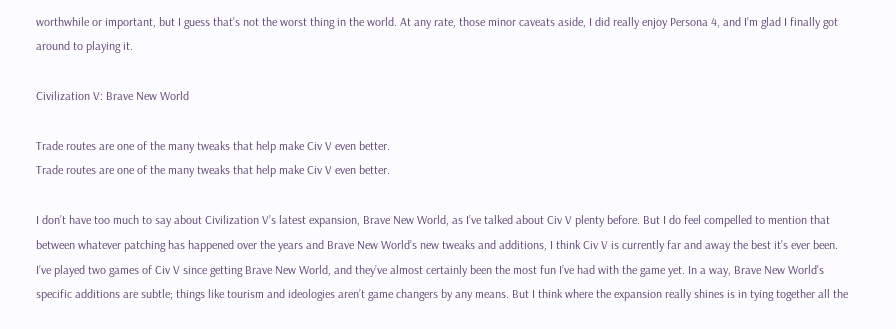worthwhile or important, but I guess that’s not the worst thing in the world. At any rate, those minor caveats aside, I did really enjoy Persona 4, and I’m glad I finally got around to playing it.

Civilization V: Brave New World

Trade routes are one of the many tweaks that help make Civ V even better.
Trade routes are one of the many tweaks that help make Civ V even better.

I don’t have too much to say about Civilization V’s latest expansion, Brave New World, as I’ve talked about Civ V plenty before. But I do feel compelled to mention that between whatever patching has happened over the years and Brave New World’s new tweaks and additions, I think Civ V is currently far and away the best it’s ever been. I’ve played two games of Civ V since getting Brave New World, and they’ve almost certainly been the most fun I’ve had with the game yet. In a way, Brave New World’s specific additions are subtle; things like tourism and ideologies aren’t game changers by any means. But I think where the expansion really shines is in tying together all the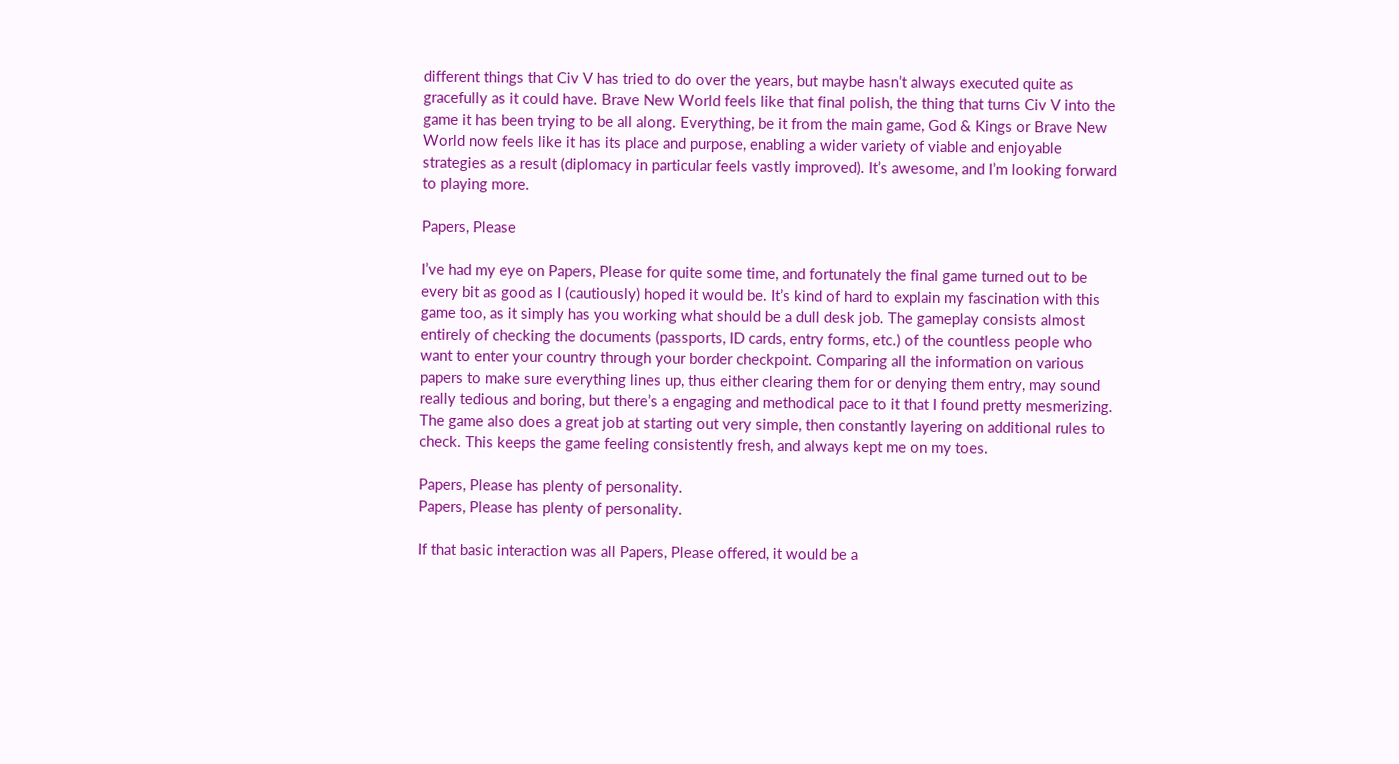different things that Civ V has tried to do over the years, but maybe hasn’t always executed quite as gracefully as it could have. Brave New World feels like that final polish, the thing that turns Civ V into the game it has been trying to be all along. Everything, be it from the main game, God & Kings or Brave New World now feels like it has its place and purpose, enabling a wider variety of viable and enjoyable strategies as a result (diplomacy in particular feels vastly improved). It’s awesome, and I’m looking forward to playing more.

Papers, Please

I’ve had my eye on Papers, Please for quite some time, and fortunately the final game turned out to be every bit as good as I (cautiously) hoped it would be. It’s kind of hard to explain my fascination with this game too, as it simply has you working what should be a dull desk job. The gameplay consists almost entirely of checking the documents (passports, ID cards, entry forms, etc.) of the countless people who want to enter your country through your border checkpoint. Comparing all the information on various papers to make sure everything lines up, thus either clearing them for or denying them entry, may sound really tedious and boring, but there’s a engaging and methodical pace to it that I found pretty mesmerizing. The game also does a great job at starting out very simple, then constantly layering on additional rules to check. This keeps the game feeling consistently fresh, and always kept me on my toes.

Papers, Please has plenty of personality.
Papers, Please has plenty of personality.

If that basic interaction was all Papers, Please offered, it would be a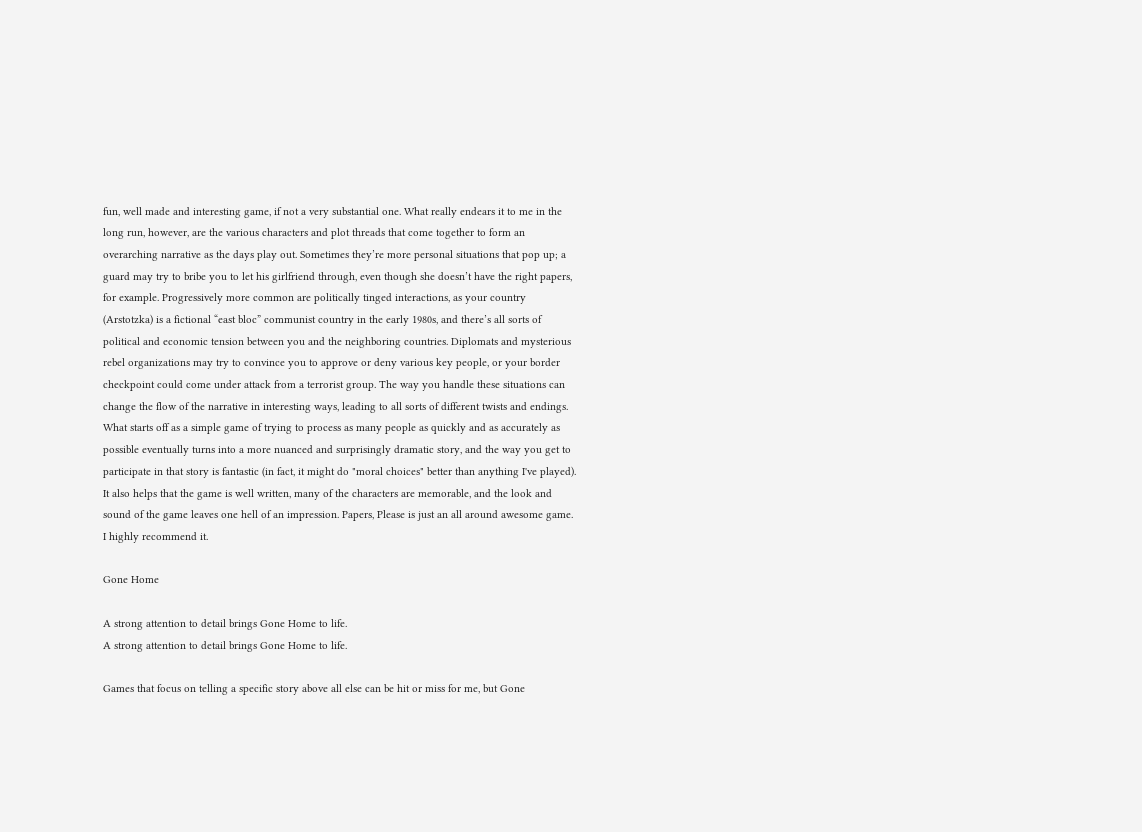fun, well made and interesting game, if not a very substantial one. What really endears it to me in the long run, however, are the various characters and plot threads that come together to form an overarching narrative as the days play out. Sometimes they’re more personal situations that pop up; a guard may try to bribe you to let his girlfriend through, even though she doesn’t have the right papers, for example. Progressively more common are politically tinged interactions, as your country (Arstotzka) is a fictional “east bloc” communist country in the early 1980s, and there’s all sorts of political and economic tension between you and the neighboring countries. Diplomats and mysterious rebel organizations may try to convince you to approve or deny various key people, or your border checkpoint could come under attack from a terrorist group. The way you handle these situations can change the flow of the narrative in interesting ways, leading to all sorts of different twists and endings. What starts off as a simple game of trying to process as many people as quickly and as accurately as possible eventually turns into a more nuanced and surprisingly dramatic story, and the way you get to participate in that story is fantastic (in fact, it might do "moral choices" better than anything I've played). It also helps that the game is well written, many of the characters are memorable, and the look and sound of the game leaves one hell of an impression. Papers, Please is just an all around awesome game. I highly recommend it.

Gone Home

A strong attention to detail brings Gone Home to life.
A strong attention to detail brings Gone Home to life.

Games that focus on telling a specific story above all else can be hit or miss for me, but Gone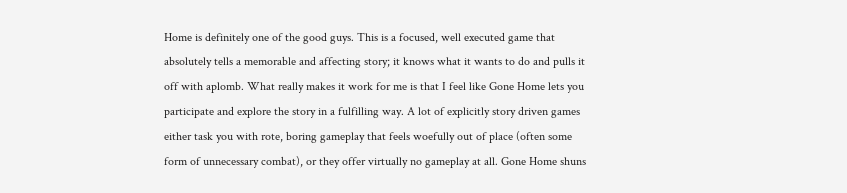Home is definitely one of the good guys. This is a focused, well executed game that absolutely tells a memorable and affecting story; it knows what it wants to do and pulls it off with aplomb. What really makes it work for me is that I feel like Gone Home lets you participate and explore the story in a fulfilling way. A lot of explicitly story driven games either task you with rote, boring gameplay that feels woefully out of place (often some form of unnecessary combat), or they offer virtually no gameplay at all. Gone Home shuns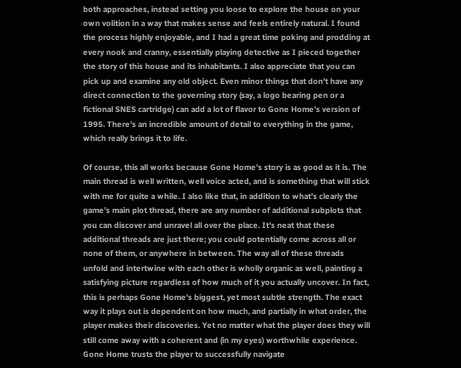both approaches, instead setting you loose to explore the house on your own volition in a way that makes sense and feels entirely natural. I found the process highly enjoyable, and I had a great time poking and prodding at every nook and cranny, essentially playing detective as I pieced together the story of this house and its inhabitants. I also appreciate that you can pick up and examine any old object. Even minor things that don’t have any direct connection to the governing story (say, a logo bearing pen or a fictional SNES cartridge) can add a lot of flavor to Gone Home’s version of 1995. There’s an incredible amount of detail to everything in the game, which really brings it to life.

Of course, this all works because Gone Home’s story is as good as it is. The main thread is well written, well voice acted, and is something that will stick with me for quite a while. I also like that, in addition to what’s clearly the game’s main plot thread, there are any number of additional subplots that you can discover and unravel all over the place. It’s neat that these additional threads are just there; you could potentially come across all or none of them, or anywhere in between. The way all of these threads unfold and intertwine with each other is wholly organic as well, painting a satisfying picture regardless of how much of it you actually uncover. In fact, this is perhaps Gone Home’s biggest, yet most subtle strength. The exact way it plays out is dependent on how much, and partially in what order, the player makes their discoveries. Yet no matter what the player does they will still come away with a coherent and (in my eyes) worthwhile experience. Gone Home trusts the player to successfully navigate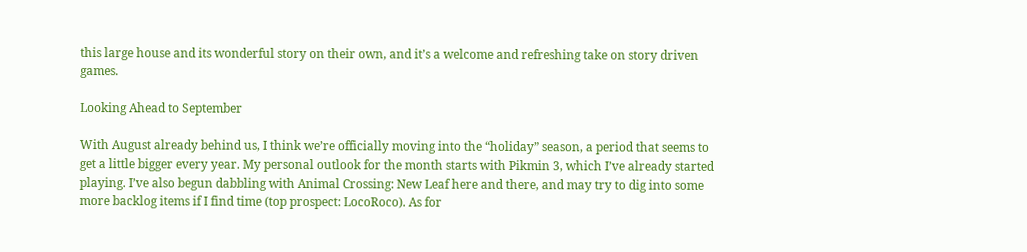this large house and its wonderful story on their own, and it’s a welcome and refreshing take on story driven games.

Looking Ahead to September

With August already behind us, I think we’re officially moving into the “holiday” season, a period that seems to get a little bigger every year. My personal outlook for the month starts with Pikmin 3, which I’ve already started playing. I’ve also begun dabbling with Animal Crossing: New Leaf here and there, and may try to dig into some more backlog items if I find time (top prospect: LocoRoco). As for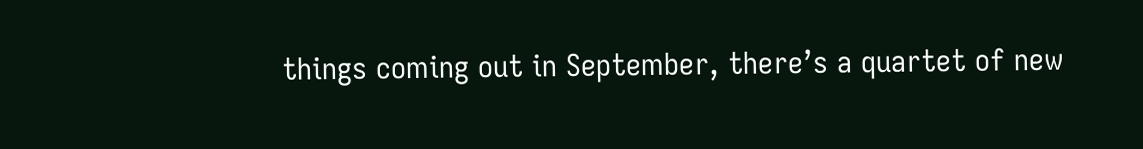things coming out in September, there’s a quartet of new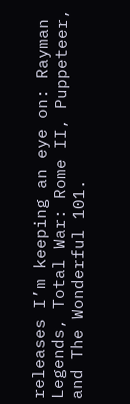releases I’m keeping an eye on: Rayman Legends, Total War: Rome II, Puppeteer, and The Wonderful 101.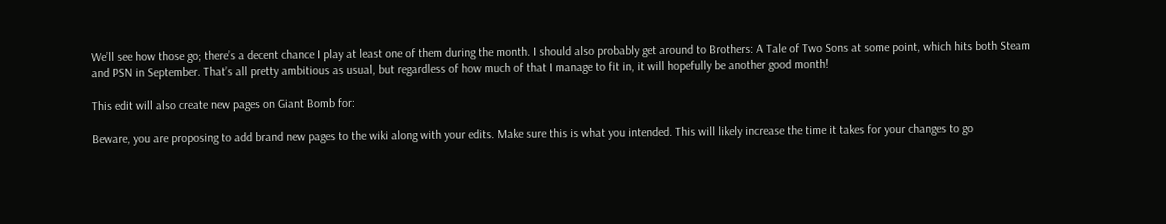We’ll see how those go; there’s a decent chance I play at least one of them during the month. I should also probably get around to Brothers: A Tale of Two Sons at some point, which hits both Steam and PSN in September. That’s all pretty ambitious as usual, but regardless of how much of that I manage to fit in, it will hopefully be another good month!

This edit will also create new pages on Giant Bomb for:

Beware, you are proposing to add brand new pages to the wiki along with your edits. Make sure this is what you intended. This will likely increase the time it takes for your changes to go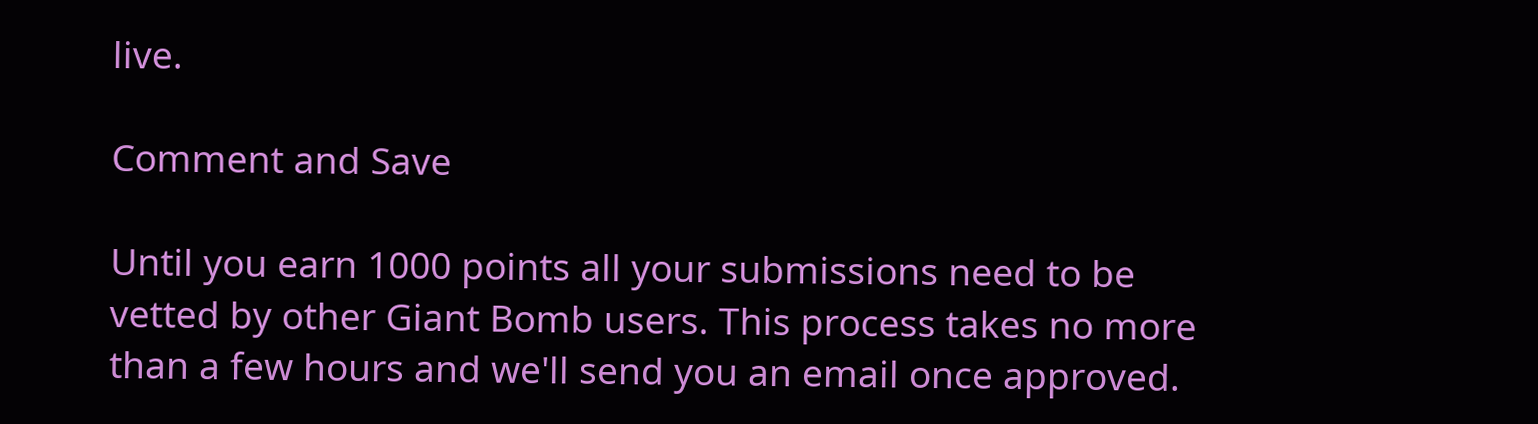live.

Comment and Save

Until you earn 1000 points all your submissions need to be vetted by other Giant Bomb users. This process takes no more than a few hours and we'll send you an email once approved.